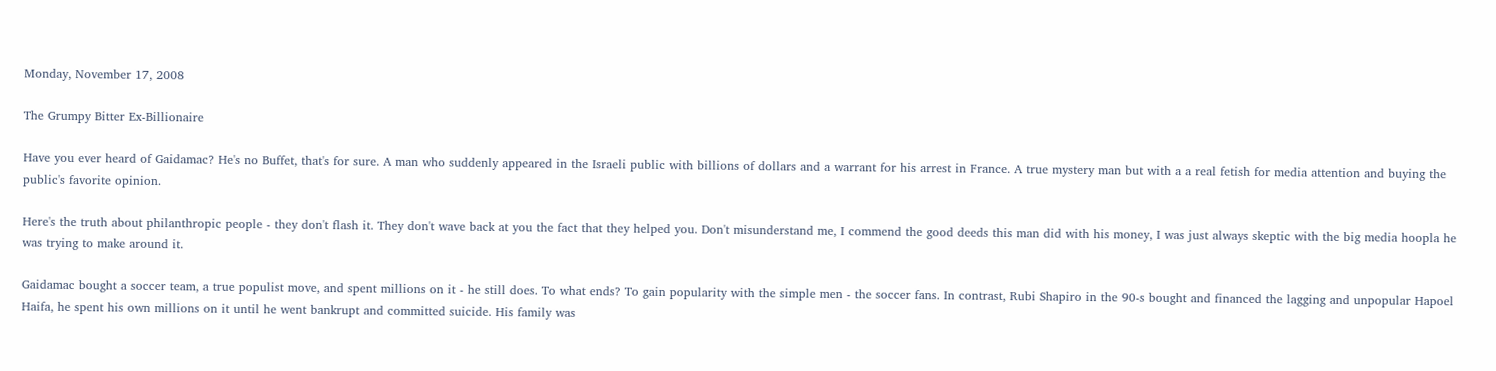Monday, November 17, 2008

The Grumpy Bitter Ex-Billionaire

Have you ever heard of Gaidamac? He's no Buffet, that's for sure. A man who suddenly appeared in the Israeli public with billions of dollars and a warrant for his arrest in France. A true mystery man but with a a real fetish for media attention and buying the public's favorite opinion.

Here's the truth about philanthropic people - they don't flash it. They don't wave back at you the fact that they helped you. Don't misunderstand me, I commend the good deeds this man did with his money, I was just always skeptic with the big media hoopla he was trying to make around it.

Gaidamac bought a soccer team, a true populist move, and spent millions on it - he still does. To what ends? To gain popularity with the simple men - the soccer fans. In contrast, Rubi Shapiro in the 90-s bought and financed the lagging and unpopular Hapoel Haifa, he spent his own millions on it until he went bankrupt and committed suicide. His family was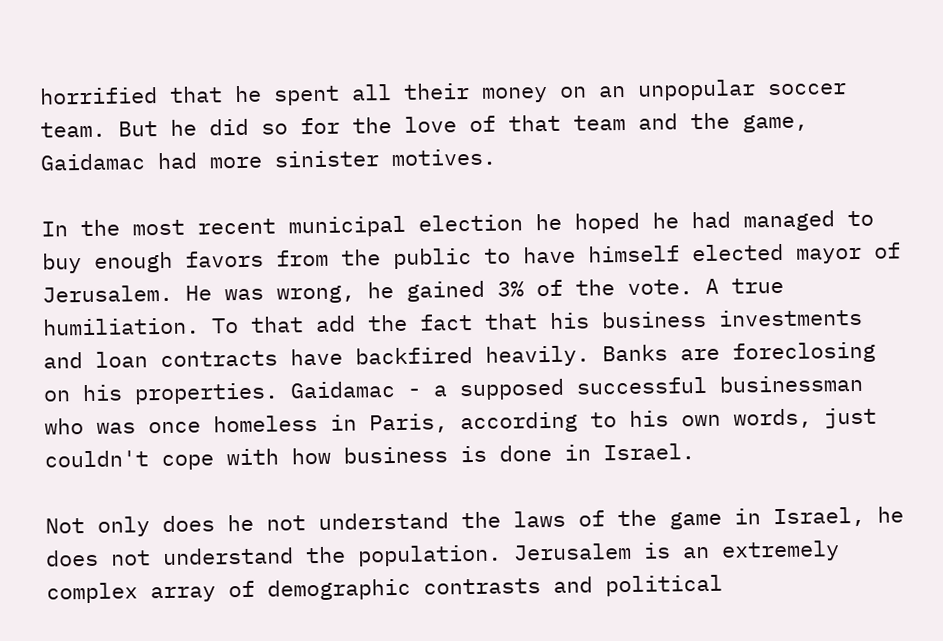horrified that he spent all their money on an unpopular soccer team. But he did so for the love of that team and the game, Gaidamac had more sinister motives.

In the most recent municipal election he hoped he had managed to buy enough favors from the public to have himself elected mayor of Jerusalem. He was wrong, he gained 3% of the vote. A true humiliation. To that add the fact that his business investments and loan contracts have backfired heavily. Banks are foreclosing on his properties. Gaidamac - a supposed successful businessman who was once homeless in Paris, according to his own words, just couldn't cope with how business is done in Israel.

Not only does he not understand the laws of the game in Israel, he does not understand the population. Jerusalem is an extremely complex array of demographic contrasts and political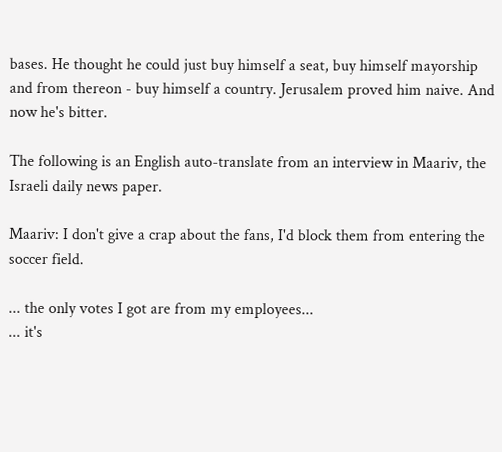bases. He thought he could just buy himself a seat, buy himself mayorship and from thereon - buy himself a country. Jerusalem proved him naive. And now he's bitter.

The following is an English auto-translate from an interview in Maariv, the Israeli daily news paper.

Maariv: I don't give a crap about the fans, I'd block them from entering the soccer field.

... the only votes I got are from my employees...
... it's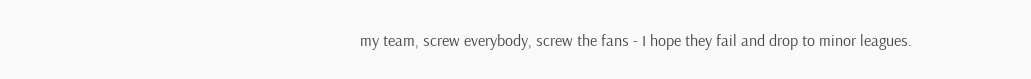my team, screw everybody, screw the fans - I hope they fail and drop to minor leagues.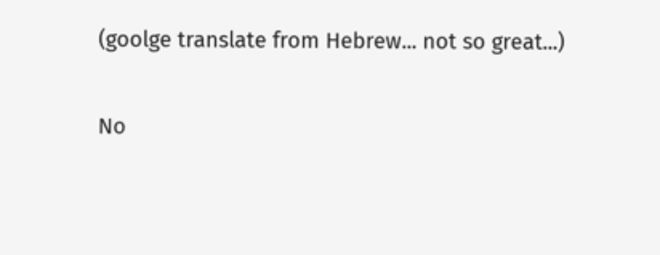(goolge translate from Hebrew... not so great...)

No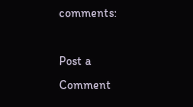comments:

Post a Comment